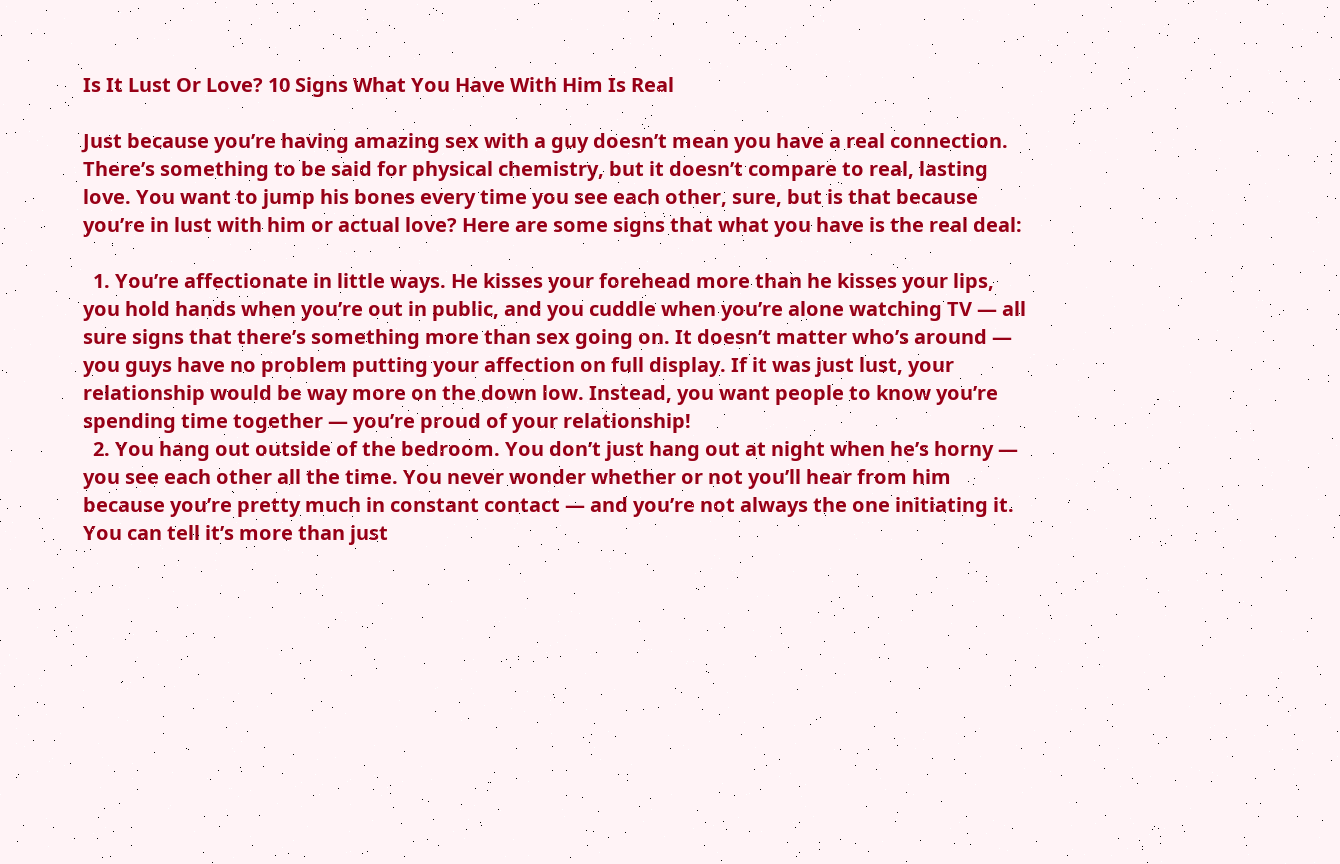Is It Lust Or Love? 10 Signs What You Have With Him Is Real

Just because you’re having amazing sex with a guy doesn’t mean you have a real connection. There’s something to be said for physical chemistry, but it doesn’t compare to real, lasting love. You want to jump his bones every time you see each other, sure, but is that because you’re in lust with him or actual love? Here are some signs that what you have is the real deal:

  1. You’re affectionate in little ways. He kisses your forehead more than he kisses your lips, you hold hands when you’re out in public, and you cuddle when you’re alone watching TV — all sure signs that there’s something more than sex going on. It doesn’t matter who’s around — you guys have no problem putting your affection on full display. If it was just lust, your relationship would be way more on the down low. Instead, you want people to know you’re spending time together — you’re proud of your relationship!
  2. You hang out outside of the bedroom. You don’t just hang out at night when he’s horny — you see each other all the time. You never wonder whether or not you’ll hear from him because you’re pretty much in constant contact — and you’re not always the one initiating it.  You can tell it’s more than just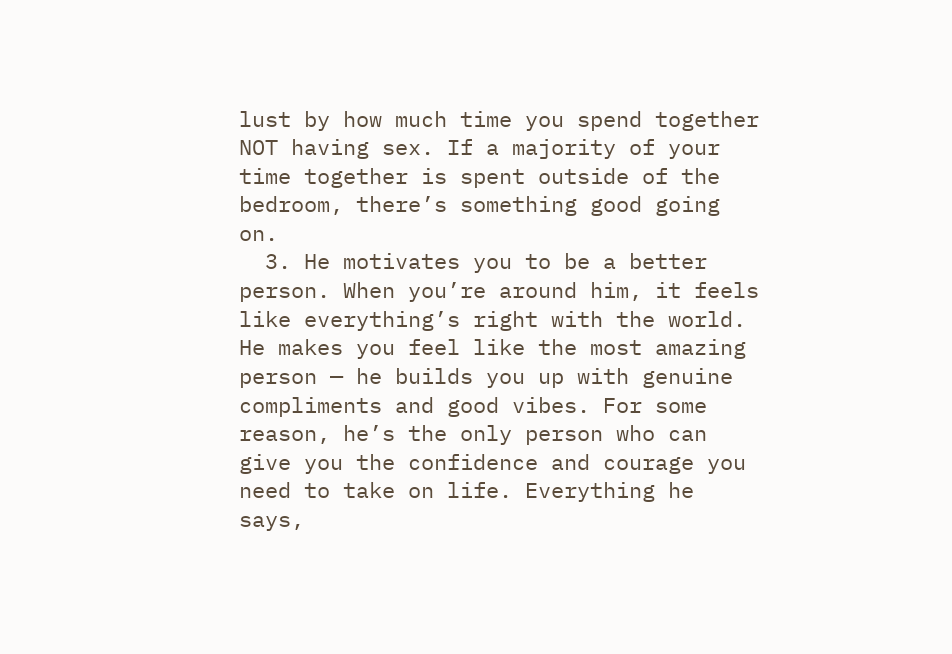lust by how much time you spend together NOT having sex. If a majority of your time together is spent outside of the bedroom, there’s something good going on.
  3. He motivates you to be a better person. When you’re around him, it feels like everything’s right with the world. He makes you feel like the most amazing person — he builds you up with genuine compliments and good vibes. For some reason, he’s the only person who can give you the confidence and courage you need to take on life. Everything he says,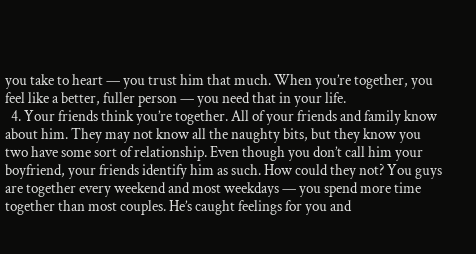you take to heart — you trust him that much. When you’re together, you feel like a better, fuller person — you need that in your life.
  4. Your friends think you’re together. All of your friends and family know about him. They may not know all the naughty bits, but they know you two have some sort of relationship. Even though you don’t call him your boyfriend, your friends identify him as such. How could they not? You guys are together every weekend and most weekdays — you spend more time together than most couples. He’s caught feelings for you and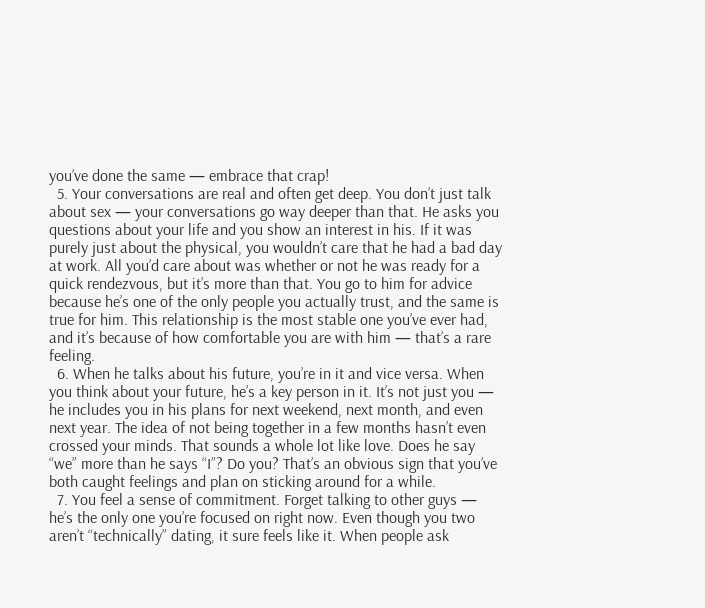you’ve done the same — embrace that crap!
  5. Your conversations are real and often get deep. You don’t just talk about sex — your conversations go way deeper than that. He asks you questions about your life and you show an interest in his. If it was purely just about the physical, you wouldn’t care that he had a bad day at work. All you’d care about was whether or not he was ready for a quick rendezvous, but it’s more than that. You go to him for advice because he’s one of the only people you actually trust, and the same is true for him. This relationship is the most stable one you’ve ever had, and it’s because of how comfortable you are with him — that’s a rare feeling.
  6. When he talks about his future, you’re in it and vice versa. When you think about your future, he’s a key person in it. It’s not just you — he includes you in his plans for next weekend, next month, and even next year. The idea of not being together in a few months hasn’t even crossed your minds. That sounds a whole lot like love. Does he say “we” more than he says “I”? Do you? That’s an obvious sign that you’ve both caught feelings and plan on sticking around for a while.
  7. You feel a sense of commitment. Forget talking to other guys — he’s the only one you’re focused on right now. Even though you two aren’t “technically” dating, it sure feels like it. When people ask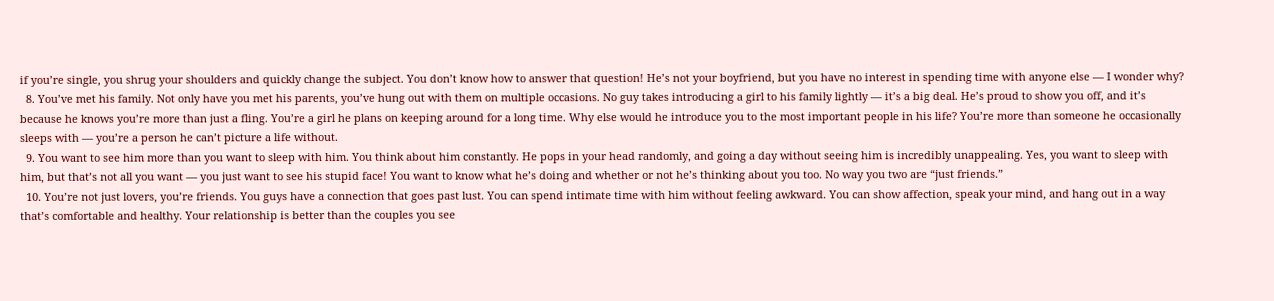if you’re single, you shrug your shoulders and quickly change the subject. You don’t know how to answer that question! He’s not your boyfriend, but you have no interest in spending time with anyone else — I wonder why?
  8. You’ve met his family. Not only have you met his parents, you’ve hung out with them on multiple occasions. No guy takes introducing a girl to his family lightly — it’s a big deal. He’s proud to show you off, and it’s because he knows you’re more than just a fling. You’re a girl he plans on keeping around for a long time. Why else would he introduce you to the most important people in his life? You’re more than someone he occasionally sleeps with — you’re a person he can’t picture a life without.
  9. You want to see him more than you want to sleep with him. You think about him constantly. He pops in your head randomly, and going a day without seeing him is incredibly unappealing. Yes, you want to sleep with him, but that’s not all you want — you just want to see his stupid face! You want to know what he’s doing and whether or not he’s thinking about you too. No way you two are “just friends.”
  10. You’re not just lovers, you’re friends. You guys have a connection that goes past lust. You can spend intimate time with him without feeling awkward. You can show affection, speak your mind, and hang out in a way that’s comfortable and healthy. Your relationship is better than the couples you see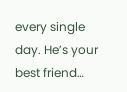every single day. He’s your best friend…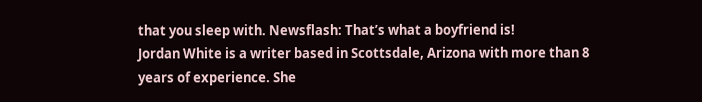that you sleep with. Newsflash: That’s what a boyfriend is!
Jordan White is a writer based in Scottsdale, Arizona with more than 8 years of experience. She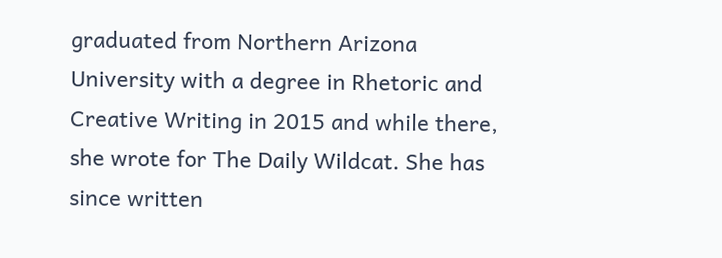graduated from Northern Arizona University with a degree in Rhetoric and Creative Writing in 2015 and while there, she wrote for The Daily Wildcat. She has since written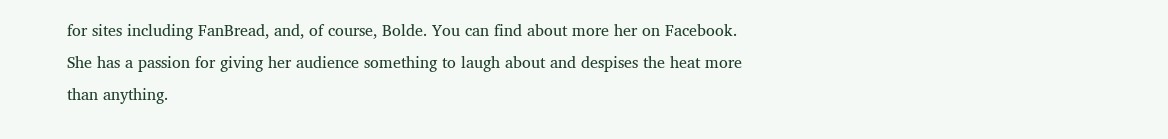for sites including FanBread, and, of course, Bolde. You can find about more her on Facebook. She has a passion for giving her audience something to laugh about and despises the heat more than anything.